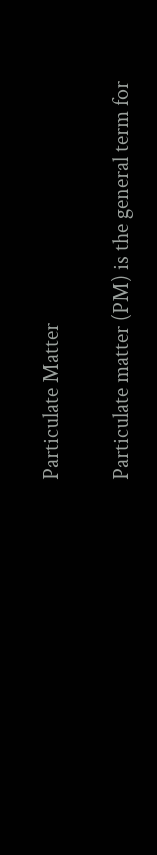Particulate Matter

Particulate matter (PM) is the general term for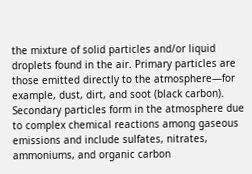the mixture of solid particles and/or liquid droplets found in the air. Primary particles are those emitted directly to the atmosphere—for example, dust, dirt, and soot (black carbon). Secondary particles form in the atmosphere due to complex chemical reactions among gaseous emissions and include sulfates, nitrates, ammoniums, and organic carbon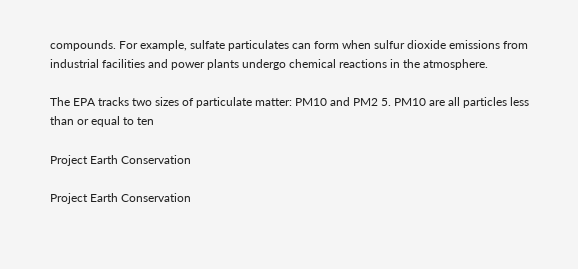compounds. For example, sulfate particulates can form when sulfur dioxide emissions from industrial facilities and power plants undergo chemical reactions in the atmosphere.

The EPA tracks two sizes of particulate matter: PM10 and PM2 5. PM10 are all particles less than or equal to ten

Project Earth Conservation

Project Earth Conservation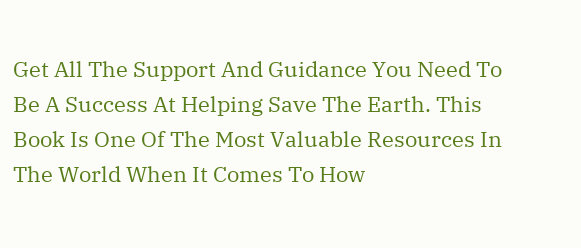Get All The Support And Guidance You Need To Be A Success At Helping Save The Earth. This Book Is One Of The Most Valuable Resources In The World When It Comes To How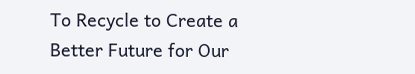To Recycle to Create a Better Future for Our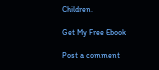Children.

Get My Free Ebook

Post a comment